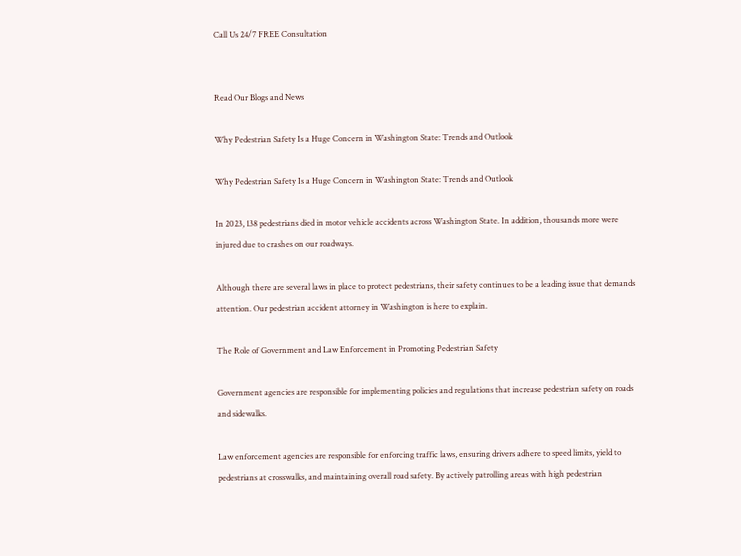Call Us 24/7 FREE Consultation


Read Our Blogs and News

Why Pedestrian Safety Is a Huge Concern in Washington State: Trends and Outlook

Why Pedestrian Safety Is a Huge Concern in Washington State: Trends and Outlook

In 2023, 138 pedestrians died in motor vehicle accidents across Washington State. In addition, thousands more were injured due to crashes on our roadways.

Although there are several laws in place to protect pedestrians, their safety continues to be a leading issue that demands attention. Our pedestrian accident attorney in Washington is here to explain.

The Role of Government and Law Enforcement in Promoting Pedestrian Safety

Government agencies are responsible for implementing policies and regulations that increase pedestrian safety on roads and sidewalks.

Law enforcement agencies are responsible for enforcing traffic laws, ensuring drivers adhere to speed limits, yield to pedestrians at crosswalks, and maintaining overall road safety. By actively patrolling areas with high pedestrian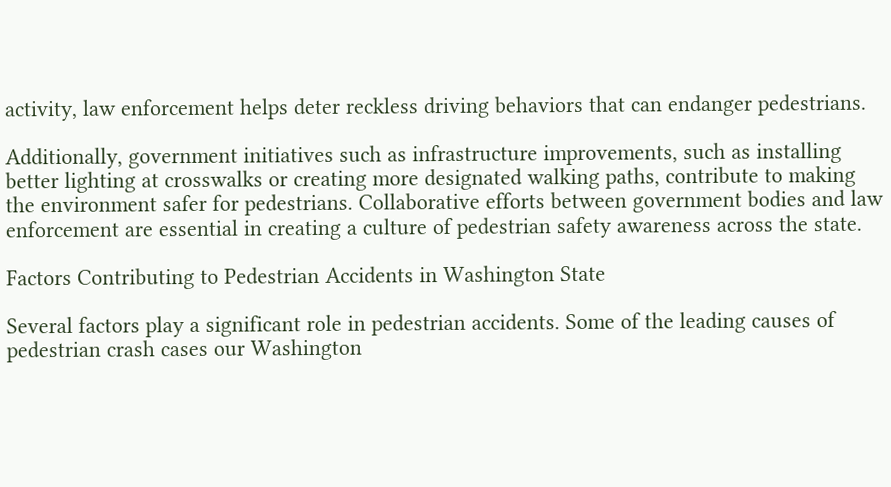activity, law enforcement helps deter reckless driving behaviors that can endanger pedestrians.

Additionally, government initiatives such as infrastructure improvements, such as installing better lighting at crosswalks or creating more designated walking paths, contribute to making the environment safer for pedestrians. Collaborative efforts between government bodies and law enforcement are essential in creating a culture of pedestrian safety awareness across the state.

Factors Contributing to Pedestrian Accidents in Washington State

Several factors play a significant role in pedestrian accidents. Some of the leading causes of pedestrian crash cases our Washington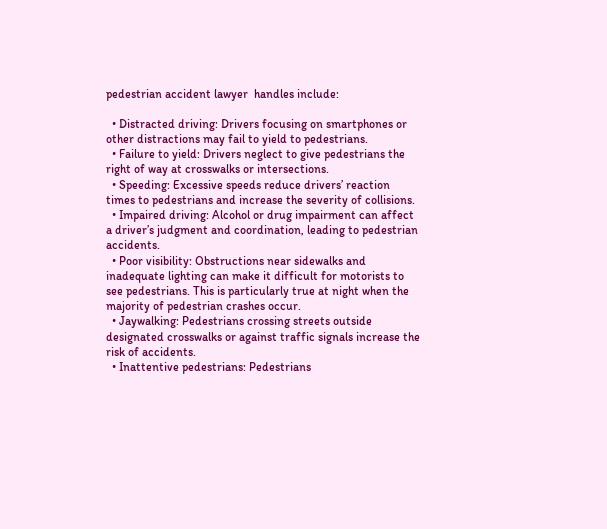pedestrian accident lawyer  handles include:

  • Distracted driving: Drivers focusing on smartphones or other distractions may fail to yield to pedestrians.
  • Failure to yield: Drivers neglect to give pedestrians the right of way at crosswalks or intersections.
  • Speeding: Excessive speeds reduce drivers’ reaction times to pedestrians and increase the severity of collisions.
  • Impaired driving: Alcohol or drug impairment can affect a driver’s judgment and coordination, leading to pedestrian accidents.
  • Poor visibility: Obstructions near sidewalks and inadequate lighting can make it difficult for motorists to see pedestrians. This is particularly true at night when the majority of pedestrian crashes occur.
  • Jaywalking: Pedestrians crossing streets outside designated crosswalks or against traffic signals increase the risk of accidents.
  • Inattentive pedestrians: Pedestrians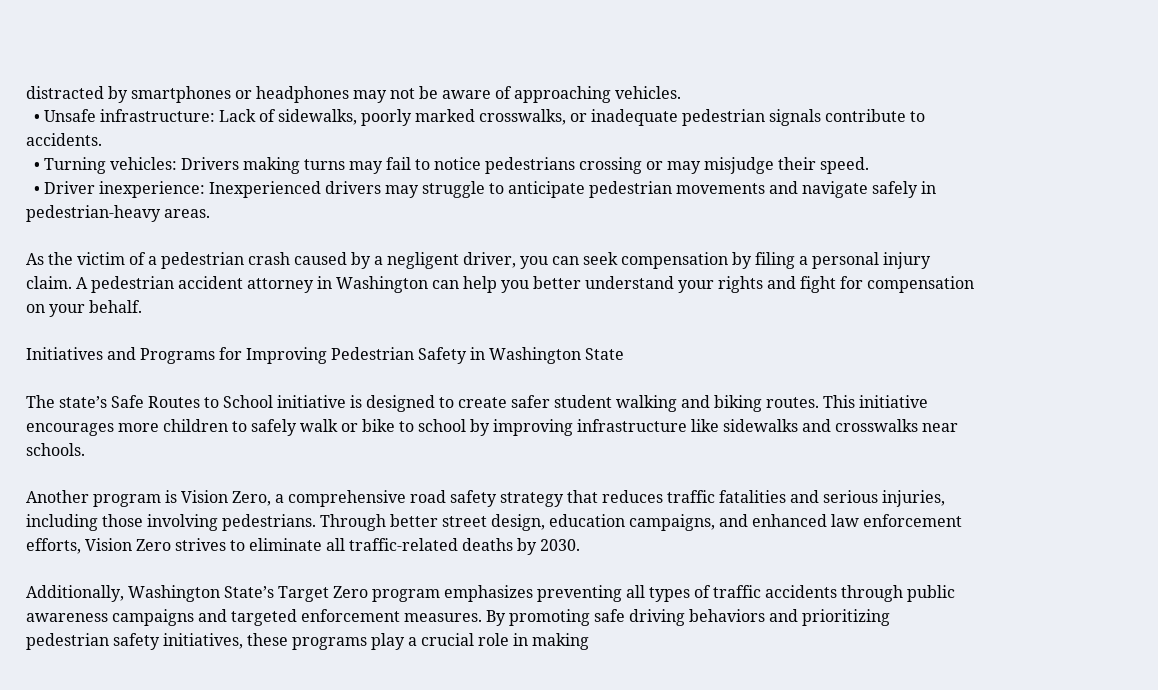distracted by smartphones or headphones may not be aware of approaching vehicles.
  • Unsafe infrastructure: Lack of sidewalks, poorly marked crosswalks, or inadequate pedestrian signals contribute to accidents.
  • Turning vehicles: Drivers making turns may fail to notice pedestrians crossing or may misjudge their speed.
  • Driver inexperience: Inexperienced drivers may struggle to anticipate pedestrian movements and navigate safely in pedestrian-heavy areas.

As the victim of a pedestrian crash caused by a negligent driver, you can seek compensation by filing a personal injury claim. A pedestrian accident attorney in Washington can help you better understand your rights and fight for compensation on your behalf.

Initiatives and Programs for Improving Pedestrian Safety in Washington State

The state’s Safe Routes to School initiative is designed to create safer student walking and biking routes. This initiative encourages more children to safely walk or bike to school by improving infrastructure like sidewalks and crosswalks near schools.

Another program is Vision Zero, a comprehensive road safety strategy that reduces traffic fatalities and serious injuries, including those involving pedestrians. Through better street design, education campaigns, and enhanced law enforcement efforts, Vision Zero strives to eliminate all traffic-related deaths by 2030.

Additionally, Washington State’s Target Zero program emphasizes preventing all types of traffic accidents through public awareness campaigns and targeted enforcement measures. By promoting safe driving behaviors and prioritizing pedestrian safety initiatives, these programs play a crucial role in making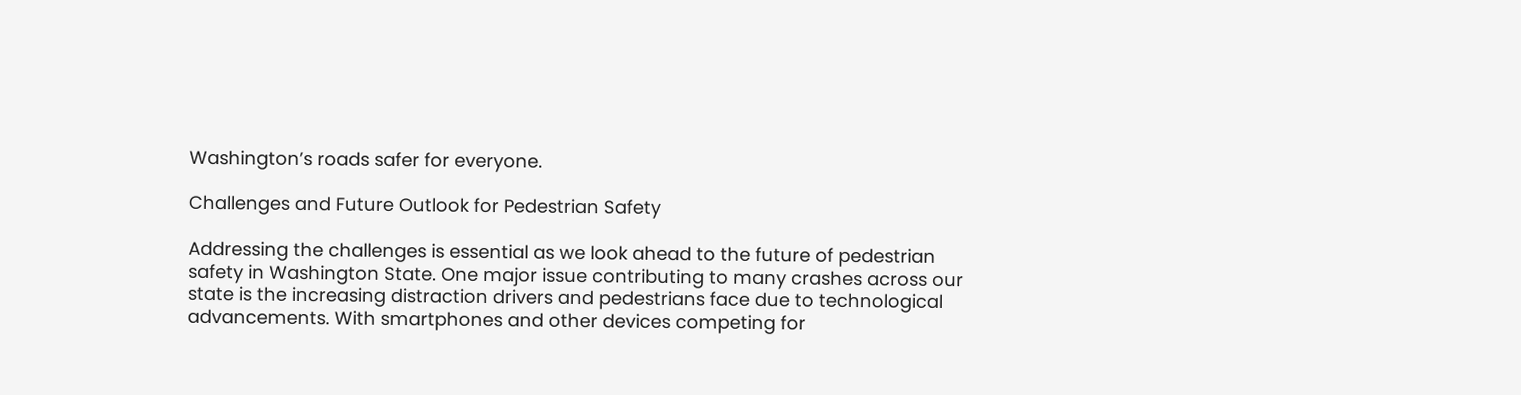Washington’s roads safer for everyone.

Challenges and Future Outlook for Pedestrian Safety

Addressing the challenges is essential as we look ahead to the future of pedestrian safety in Washington State. One major issue contributing to many crashes across our state is the increasing distraction drivers and pedestrians face due to technological advancements. With smartphones and other devices competing for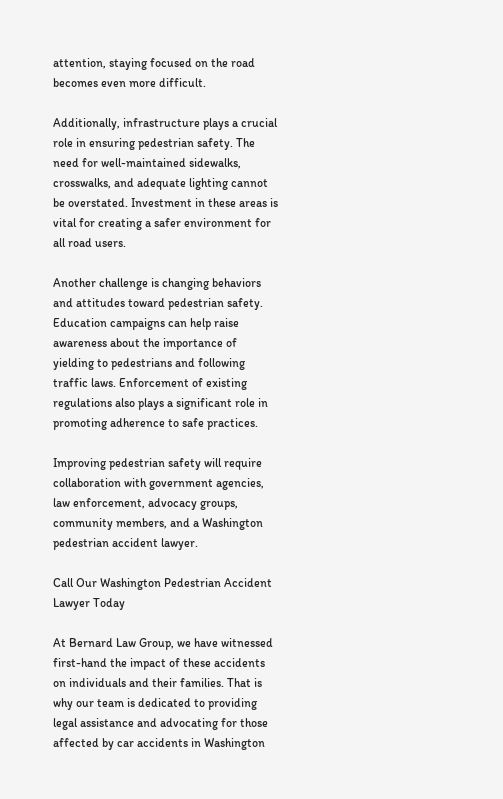attention, staying focused on the road becomes even more difficult.

Additionally, infrastructure plays a crucial role in ensuring pedestrian safety. The need for well-maintained sidewalks, crosswalks, and adequate lighting cannot be overstated. Investment in these areas is vital for creating a safer environment for all road users.

Another challenge is changing behaviors and attitudes toward pedestrian safety. Education campaigns can help raise awareness about the importance of yielding to pedestrians and following traffic laws. Enforcement of existing regulations also plays a significant role in promoting adherence to safe practices.

Improving pedestrian safety will require collaboration with government agencies, law enforcement, advocacy groups, community members, and a Washington pedestrian accident lawyer.

Call Our Washington Pedestrian Accident Lawyer Today

At Bernard Law Group, we have witnessed first-hand the impact of these accidents on individuals and their families. That is why our team is dedicated to providing legal assistance and advocating for those affected by car accidents in Washington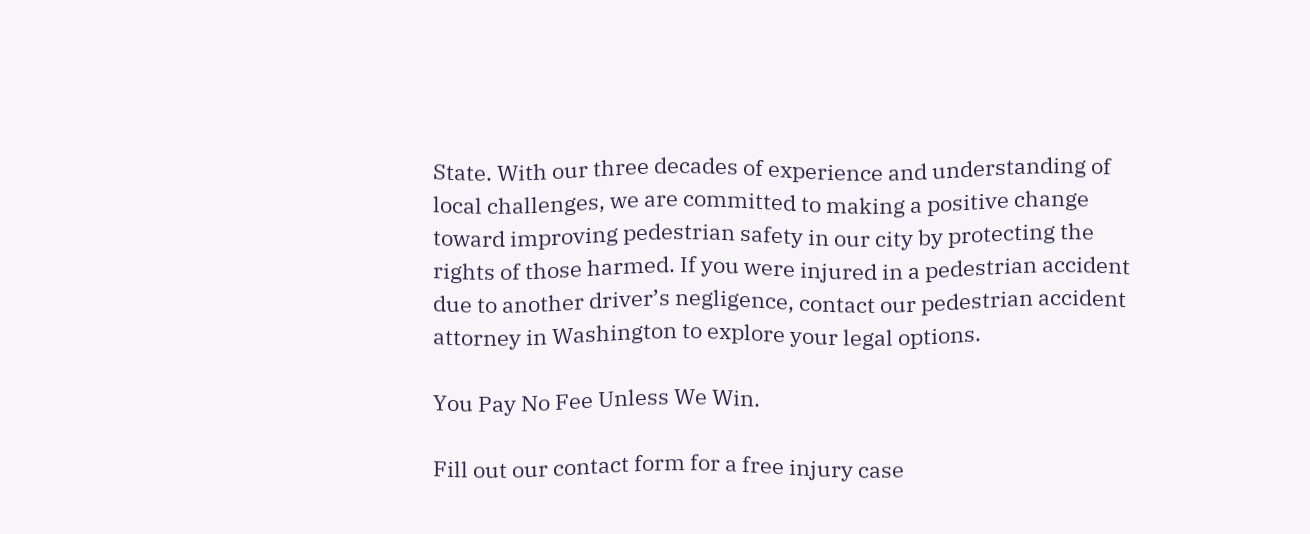State. With our three decades of experience and understanding of local challenges, we are committed to making a positive change toward improving pedestrian safety in our city by protecting the rights of those harmed. If you were injured in a pedestrian accident due to another driver’s negligence, contact our pedestrian accident attorney in Washington to explore your legal options.

You Pay No Fee Unless We Win.

Fill out our contact form for a free injury case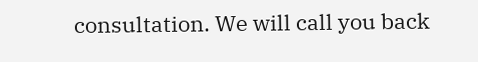consultation. We will call you back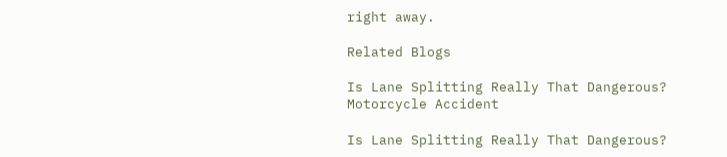right away.

Related Blogs

Is Lane Splitting Really That Dangerous?
Motorcycle Accident

Is Lane Splitting Really That Dangerous?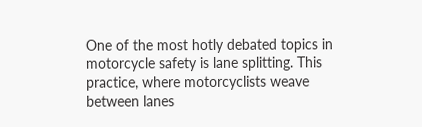One of the most hotly debated topics in motorcycle safety is lane splitting. This practice, where motorcyclists weave between lanes